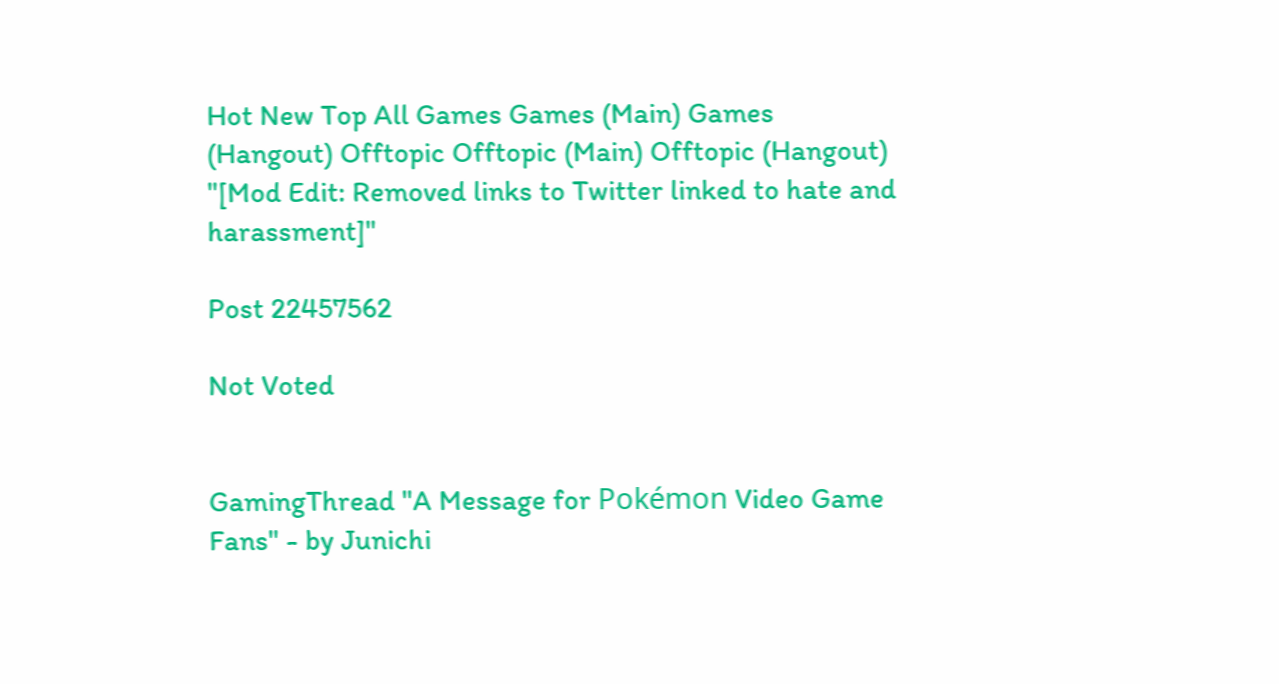Hot New Top All Games Games (Main) Games (Hangout) Offtopic Offtopic (Main) Offtopic (Hangout)
"[Mod Edit: Removed links to Twitter linked to hate and harassment]"

Post 22457562

Not Voted


GamingThread "A Message for Pokémon Video Game Fans" - by Junichi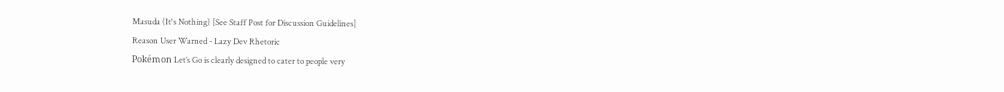Masuda (It's Nothing) [See Staff Post for Discussion Guidelines]
Reason User Warned - Lazy Dev Rhetoric
Pokémon Let’s Go is clearly designed to cater to people very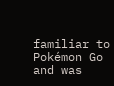familiar to Pokémon Go and was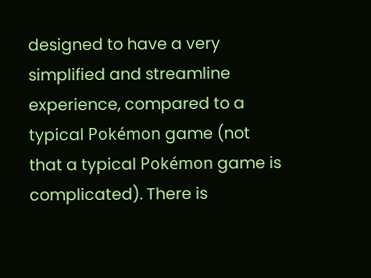designed to have a very simplified and streamline experience, compared to a typical Pokémon game (not that a typical Pokémon game is complicated). There is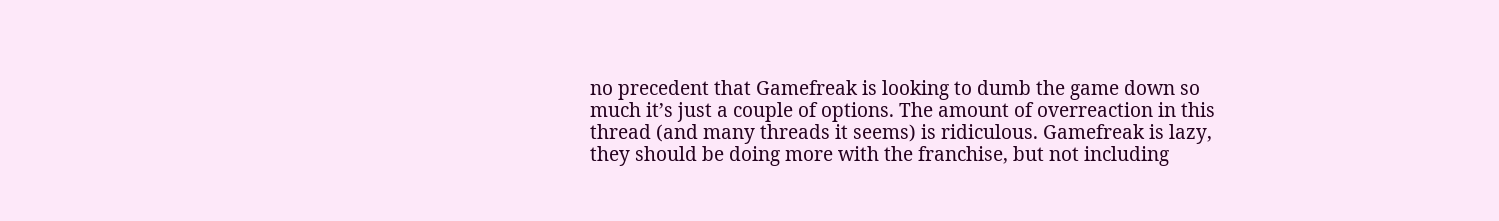no precedent that Gamefreak is looking to dumb the game down so much it’s just a couple of options. The amount of overreaction in this thread (and many threads it seems) is ridiculous. Gamefreak is lazy, they should be doing more with the franchise, but not including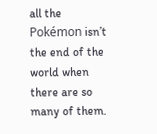all the Pokémon isn’t the end of the world when there are so many of them.